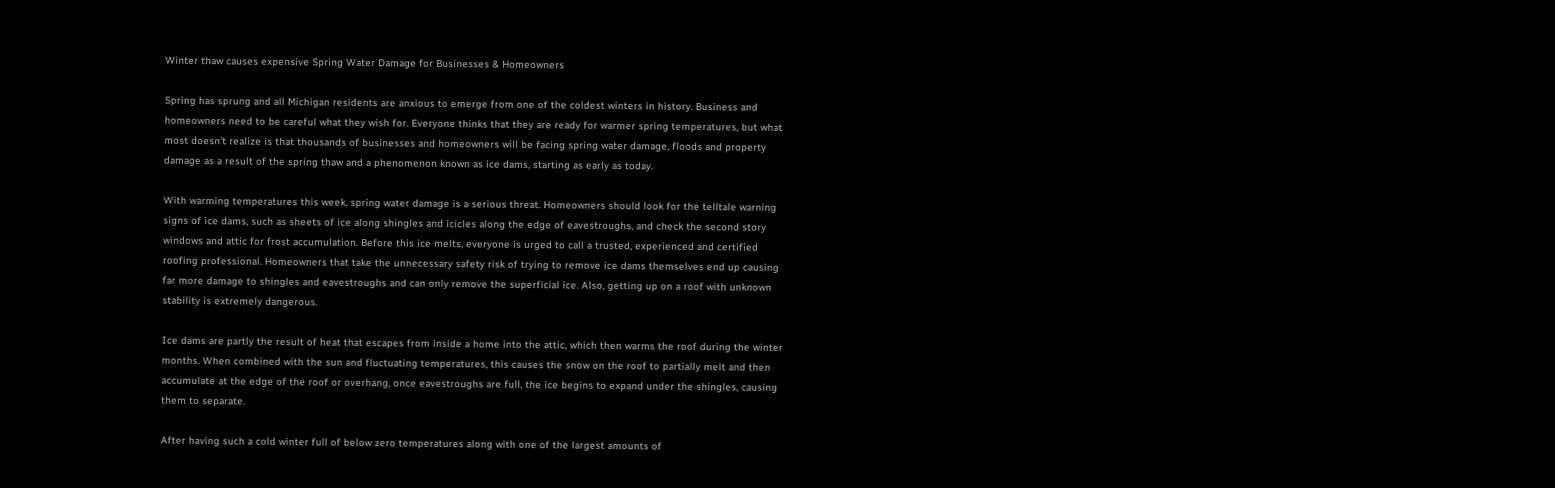Winter thaw causes expensive Spring Water Damage for Businesses & Homeowners

Spring has sprung and all Michigan residents are anxious to emerge from one of the coldest winters in history. Business and homeowners need to be careful what they wish for. Everyone thinks that they are ready for warmer spring temperatures, but what most doesn’t realize is that thousands of businesses and homeowners will be facing spring water damage, floods and property damage as a result of the spring thaw and a phenomenon known as ice dams, starting as early as today.

With warming temperatures this week, spring water damage is a serious threat. Homeowners should look for the telltale warning signs of ice dams, such as sheets of ice along shingles and icicles along the edge of eavestroughs, and check the second story windows and attic for frost accumulation. Before this ice melts, everyone is urged to call a trusted, experienced and certified roofing professional. Homeowners that take the unnecessary safety risk of trying to remove ice dams themselves end up causing far more damage to shingles and eavestroughs and can only remove the superficial ice. Also, getting up on a roof with unknown stability is extremely dangerous.

Ice dams are partly the result of heat that escapes from inside a home into the attic, which then warms the roof during the winter months. When combined with the sun and fluctuating temperatures, this causes the snow on the roof to partially melt and then accumulate at the edge of the roof or overhang, once eavestroughs are full, the ice begins to expand under the shingles, causing them to separate.

After having such a cold winter full of below zero temperatures along with one of the largest amounts of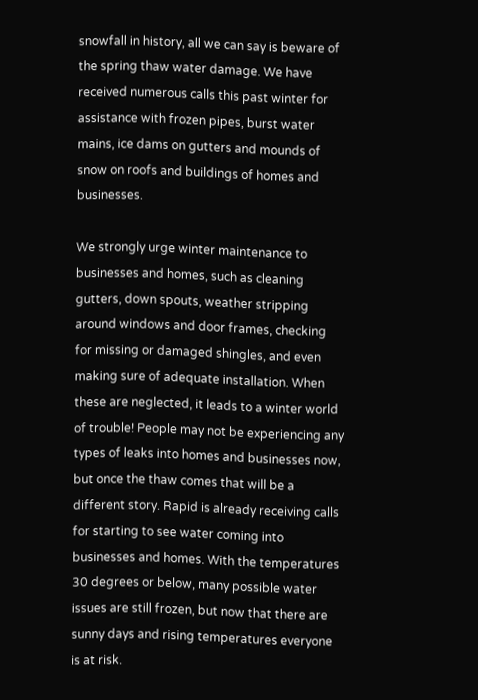snowfall in history, all we can say is beware of the spring thaw water damage. We have received numerous calls this past winter for assistance with frozen pipes, burst water mains, ice dams on gutters and mounds of snow on roofs and buildings of homes and businesses.

We strongly urge winter maintenance to businesses and homes, such as cleaning gutters, down spouts, weather stripping around windows and door frames, checking for missing or damaged shingles, and even making sure of adequate installation. When these are neglected, it leads to a winter world of trouble! People may not be experiencing any types of leaks into homes and businesses now, but once the thaw comes that will be a different story. Rapid is already receiving calls for starting to see water coming into businesses and homes. With the temperatures 30 degrees or below, many possible water issues are still frozen, but now that there are sunny days and rising temperatures everyone is at risk.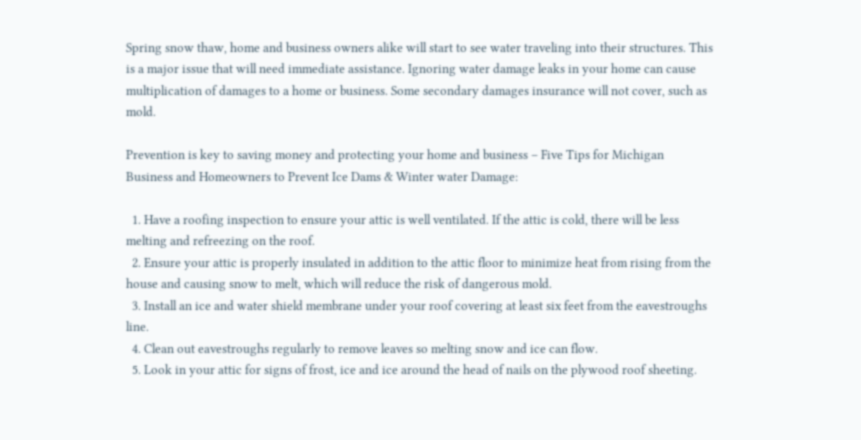Spring snow thaw, home and business owners alike will start to see water traveling into their structures. This is a major issue that will need immediate assistance. Ignoring water damage leaks in your home can cause multiplication of damages to a home or business. Some secondary damages insurance will not cover, such as mold.

Prevention is key to saving money and protecting your home and business – Five Tips for Michigan Business and Homeowners to Prevent Ice Dams & Winter water Damage:

  1. Have a roofing inspection to ensure your attic is well ventilated. If the attic is cold, there will be less melting and refreezing on the roof.
  2. Ensure your attic is properly insulated in addition to the attic floor to minimize heat from rising from the house and causing snow to melt, which will reduce the risk of dangerous mold.
  3. Install an ice and water shield membrane under your roof covering at least six feet from the eavestroughs line.
  4. Clean out eavestroughs regularly to remove leaves so melting snow and ice can flow.
  5. Look in your attic for signs of frost, ice and ice around the head of nails on the plywood roof sheeting.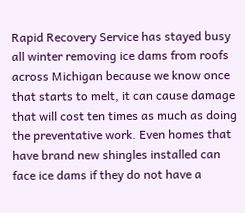Rapid Recovery Service has stayed busy all winter removing ice dams from roofs across Michigan because we know once that starts to melt, it can cause damage that will cost ten times as much as doing the preventative work. Even homes that have brand new shingles installed can face ice dams if they do not have a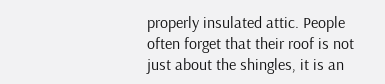properly insulated attic. People often forget that their roof is not just about the shingles, it is an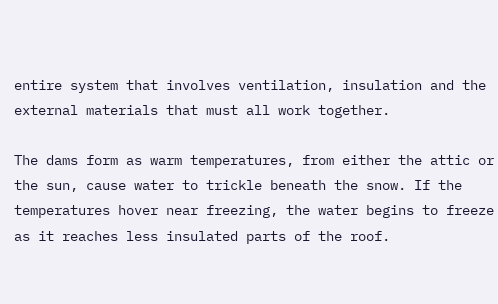entire system that involves ventilation, insulation and the external materials that must all work together.

The dams form as warm temperatures, from either the attic or the sun, cause water to trickle beneath the snow. If the temperatures hover near freezing, the water begins to freeze as it reaches less insulated parts of the roof.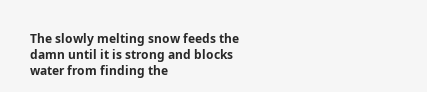The slowly melting snow feeds the damn until it is strong and blocks water from finding the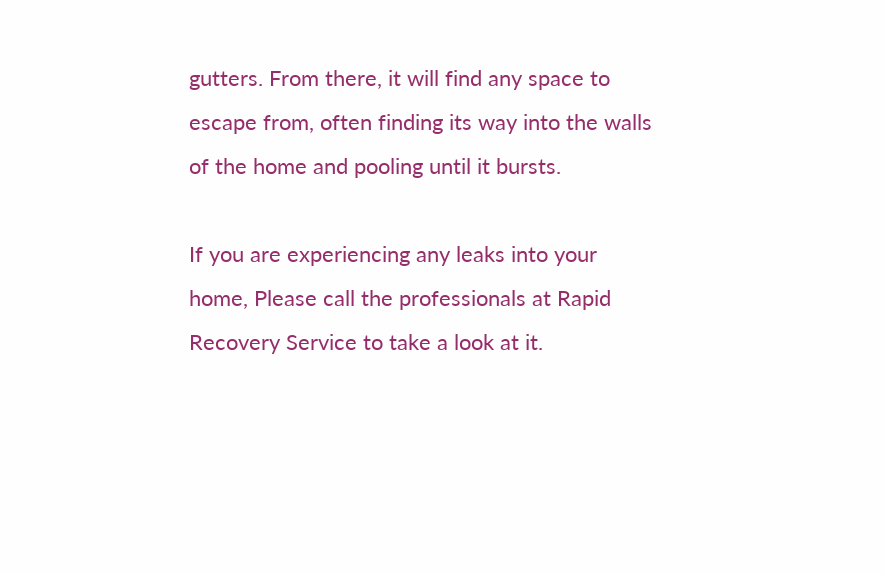gutters. From there, it will find any space to escape from, often finding its way into the walls of the home and pooling until it bursts.

If you are experiencing any leaks into your home, Please call the professionals at Rapid Recovery Service to take a look at it.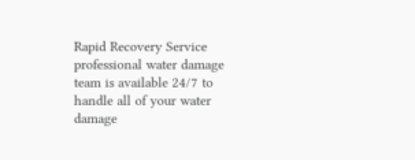Rapid Recovery Service professional water damage team is available 24/7 to handle all of your water damage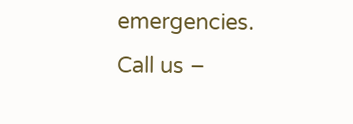emergencies. Call us –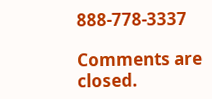888-778-3337

Comments are closed.